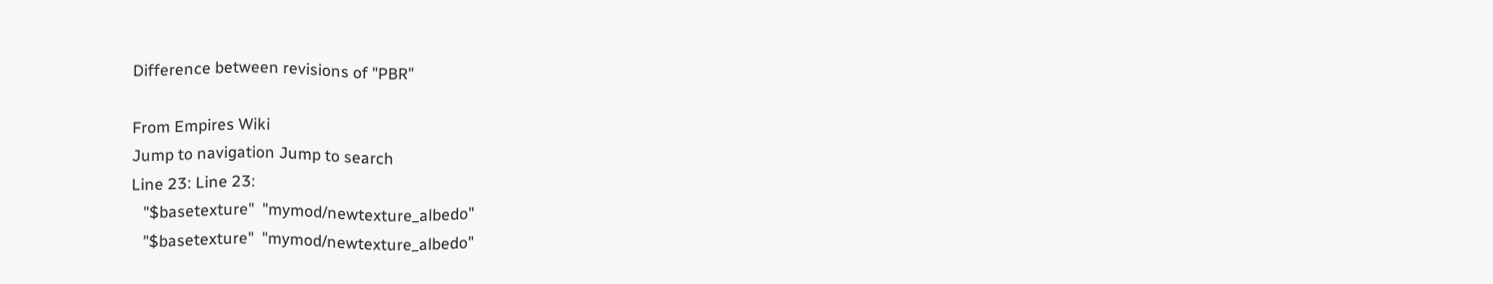Difference between revisions of "PBR"

From Empires Wiki
Jump to navigation Jump to search
Line 23: Line 23:
   "$basetexture"  "mymod/newtexture_albedo"
   "$basetexture"  "mymod/newtexture_albedo"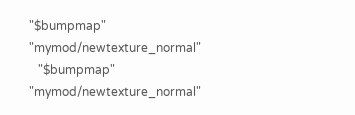"$bumpmap" "mymod/newtexture_normal"
   "$bumpmap"       "mymod/newtexture_normal"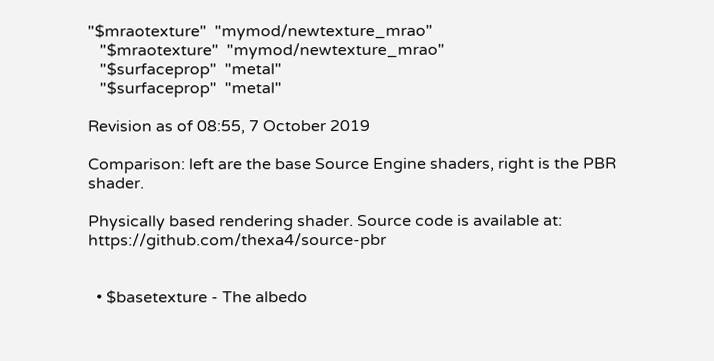"$mraotexture"  "mymod/newtexture_mrao"
   "$mraotexture"  "mymod/newtexture_mrao"
   "$surfaceprop"  "metal"
   "$surfaceprop"  "metal"

Revision as of 08:55, 7 October 2019

Comparison: left are the base Source Engine shaders, right is the PBR shader.

Physically based rendering shader. Source code is available at: https://github.com/thexa4/source-pbr


  • $basetexture - The albedo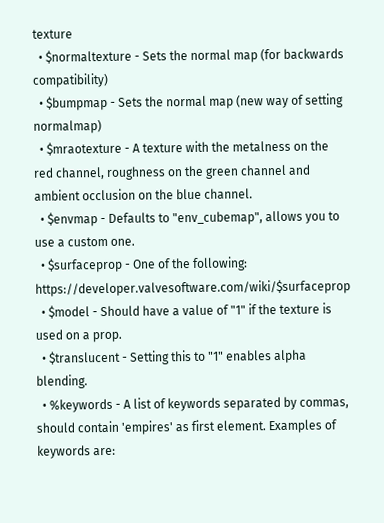texture
  • $normaltexture - Sets the normal map (for backwards compatibility)
  • $bumpmap - Sets the normal map (new way of setting normalmap)
  • $mraotexture - A texture with the metalness on the red channel, roughness on the green channel and ambient occlusion on the blue channel.
  • $envmap - Defaults to "env_cubemap", allows you to use a custom one.
  • $surfaceprop - One of the following: https://developer.valvesoftware.com/wiki/$surfaceprop
  • $model - Should have a value of "1" if the texture is used on a prop.
  • $translucent - Setting this to "1" enables alpha blending.
  • %keywords - A list of keywords separated by commas, should contain 'empires' as first element. Examples of keywords are: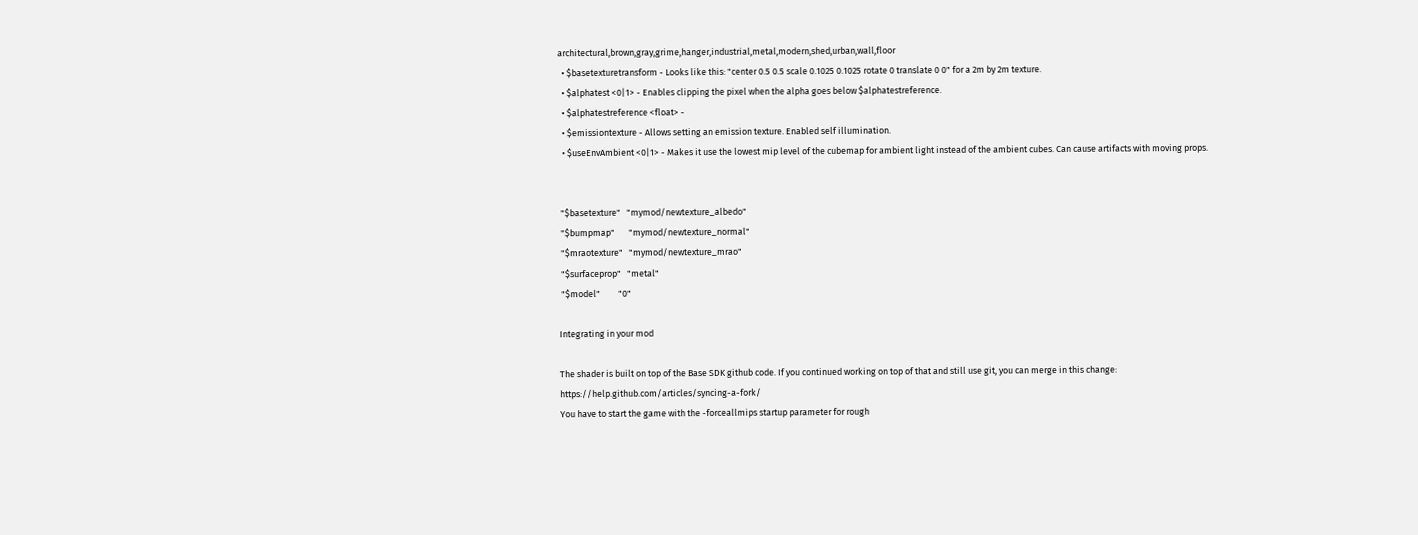architectural,brown,gray,grime,hanger,industrial,metal,modern,shed,urban,wall,floor
  • $basetexturetransform - Looks like this: "center 0.5 0.5 scale 0.1025 0.1025 rotate 0 translate 0 0" for a 2m by 2m texture.
  • $alphatest <0|1> - Enables clipping the pixel when the alpha goes below $alphatestreference.
  • $alphatestreference <float> -
  • $emissiontexture - Allows setting an emission texture. Enabled self illumination.
  • $useEnvAmbient <0|1> - Makes it use the lowest mip level of the cubemap for ambient light instead of the ambient cubes. Can cause artifacts with moving props.


 "$basetexture"   "mymod/newtexture_albedo"
 "$bumpmap"       "mymod/newtexture_normal"
 "$mraotexture"   "mymod/newtexture_mrao"
 "$surfaceprop"   "metal"
 "$model"         "0"

Integrating in your mod

The shader is built on top of the Base SDK github code. If you continued working on top of that and still use git, you can merge in this change: https://help.github.com/articles/syncing-a-fork/
You have to start the game with the -forceallmips startup parameter for rough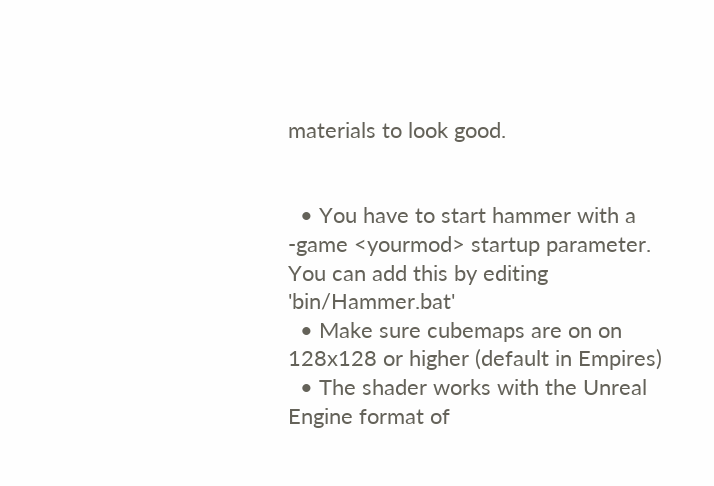materials to look good.


  • You have to start hammer with a -game <yourmod> startup parameter. You can add this by editing 'bin/Hammer.bat'
  • Make sure cubemaps are on on 128x128 or higher (default in Empires)
  • The shader works with the Unreal Engine format of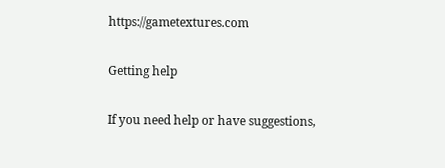https://gametextures.com

Getting help

If you need help or have suggestions,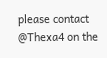please contact @Thexa4 on the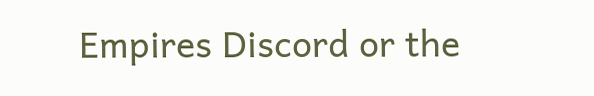Empires Discord or the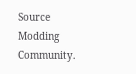Source Modding Community.